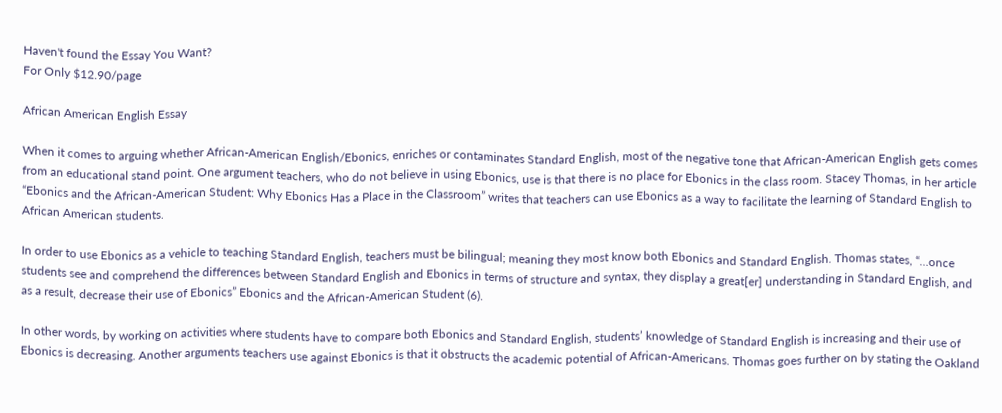Haven't found the Essay You Want?
For Only $12.90/page

African American English Essay

When it comes to arguing whether African-American English/Ebonics, enriches or contaminates Standard English, most of the negative tone that African-American English gets comes from an educational stand point. One argument teachers, who do not believe in using Ebonics, use is that there is no place for Ebonics in the class room. Stacey Thomas, in her article “Ebonics and the African-American Student: Why Ebonics Has a Place in the Classroom” writes that teachers can use Ebonics as a way to facilitate the learning of Standard English to African American students.

In order to use Ebonics as a vehicle to teaching Standard English, teachers must be bilingual; meaning they most know both Ebonics and Standard English. Thomas states, “…once students see and comprehend the differences between Standard English and Ebonics in terms of structure and syntax, they display a great[er] understanding in Standard English, and as a result, decrease their use of Ebonics” Ebonics and the African-American Student (6).

In other words, by working on activities where students have to compare both Ebonics and Standard English, students’ knowledge of Standard English is increasing and their use of Ebonics is decreasing. Another arguments teachers use against Ebonics is that it obstructs the academic potential of African-Americans. Thomas goes further on by stating the Oakland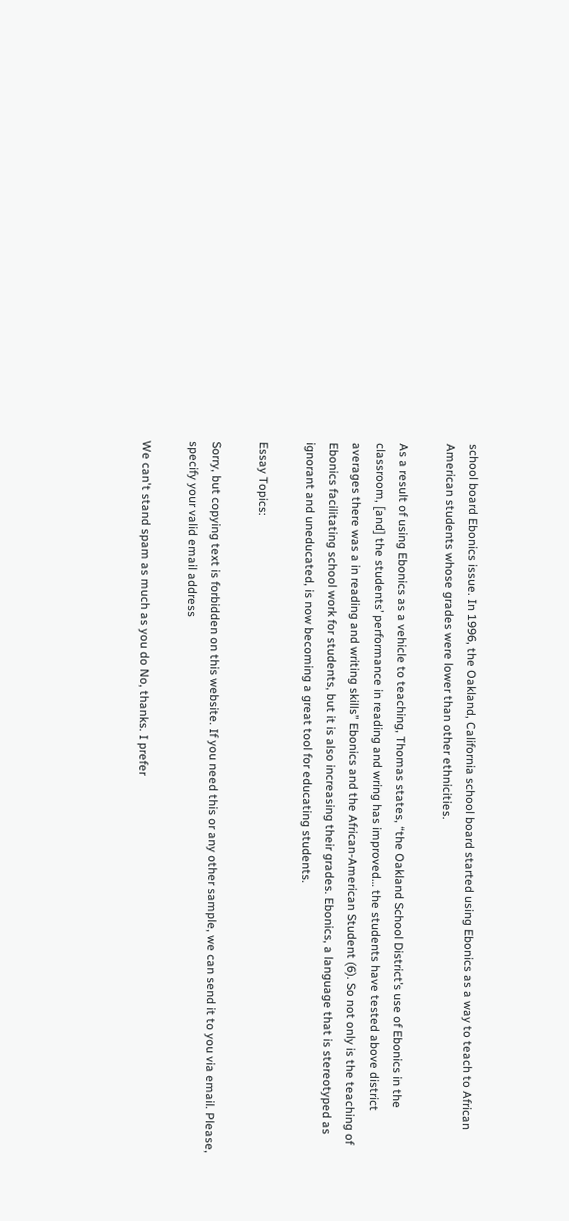school board Ebonics issue. In 1996, the Oakland, California school board started using Ebonics as a way to teach to African American students whose grades were lower than other ethnicities.

As a result of using Ebonics as a vehicle to teaching, Thomas states, “the Oakland School District’s use of Ebonics in the classroom, [and] the students’ performance in reading and wring has improved… the students have tested above district averages there was a in reading and writing skills” Ebonics and the African-American Student (6). So not only is the teaching of Ebonics facilitating school work for students, but it is also increasing their grades. Ebonics, a language that is stereotyped as ignorant and uneducated, is now becoming a great tool for educating students.

Essay Topics:

Sorry, but copying text is forbidden on this website. If you need this or any other sample, we can send it to you via email. Please, specify your valid email address

We can't stand spam as much as you do No, thanks. I prefer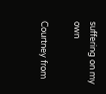suffering on my own

Courtney from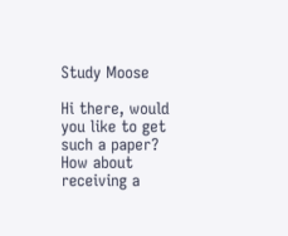Study Moose

Hi there, would you like to get such a paper? How about receiving a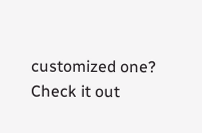customized one? Check it out